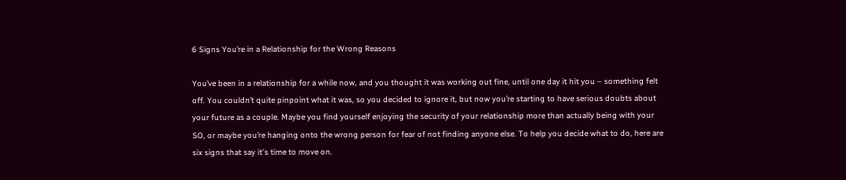6 Signs You’re in a Relationship for the Wrong Reasons

You’ve been in a relationship for a while now, and you thought it was working out fine, until one day it hit you – something felt off. You couldn’t quite pinpoint what it was, so you decided to ignore it, but now you’re starting to have serious doubts about your future as a couple. Maybe you find yourself enjoying the security of your relationship more than actually being with your SO, or maybe you’re hanging onto the wrong person for fear of not finding anyone else. To help you decide what to do, here are six signs that say it's time to move on.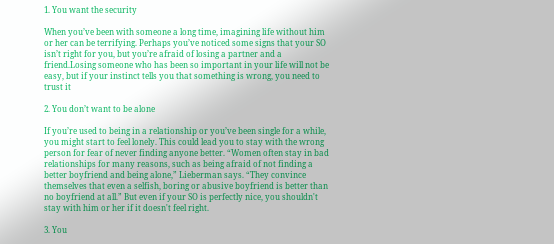1. You want the security

When you’ve been with someone a long time, imagining life without him or her can be terrifying. Perhaps you’ve noticed some signs that your SO isn’t right for you, but you’re afraid of losing a partner and a friend.Losing someone who has been so important in your life will not be easy, but if your instinct tells you that something is wrong, you need to trust it

2. You don’t want to be alone

If you’re used to being in a relationship or you’ve been single for a while, you might start to feel lonely. This could lead you to stay with the wrong person for fear of never finding anyone better. “Women often stay in bad relationships for many reasons, such as being afraid of not finding a better boyfriend and being alone,” Lieberman says. “They convince themselves that even a selfish, boring or abusive boyfriend is better than no boyfriend at all.” But even if your SO is perfectly nice, you shouldn't stay with him or her if it doesn't feel right.

3. You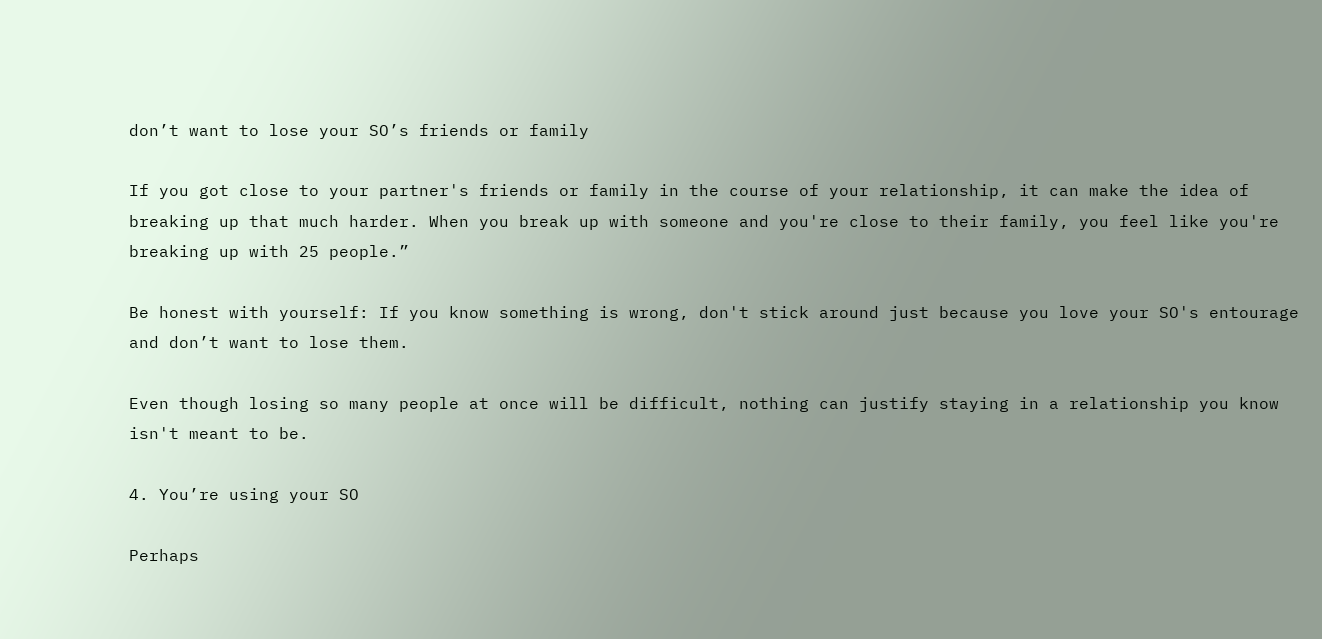don’t want to lose your SO’s friends or family

If you got close to your partner's friends or family in the course of your relationship, it can make the idea of breaking up that much harder. When you break up with someone and you're close to their family, you feel like you're breaking up with 25 people.”

Be honest with yourself: If you know something is wrong, don't stick around just because you love your SO's entourage and don’t want to lose them.

Even though losing so many people at once will be difficult, nothing can justify staying in a relationship you know isn't meant to be.

4. You’re using your SO

Perhaps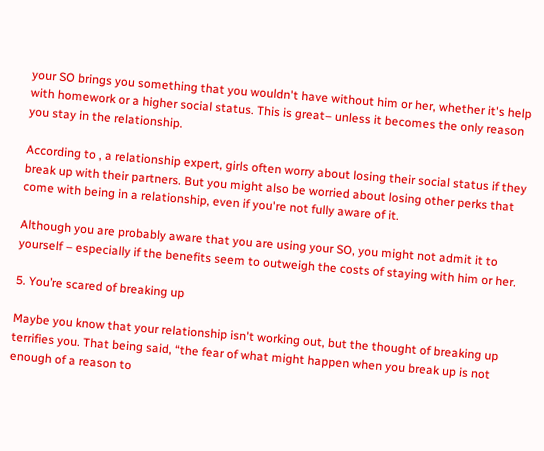your SO brings you something that you wouldn't have without him or her, whether it's help with homework or a higher social status. This is great– unless it becomes the only reason you stay in the relationship.

According to , a relationship expert, girls often worry about losing their social status if they break up with their partners. But you might also be worried about losing other perks that come with being in a relationship, even if you're not fully aware of it.

Although you are probably aware that you are using your SO, you might not admit it to yourself – especially if the benefits seem to outweigh the costs of staying with him or her.

5. You’re scared of breaking up

Maybe you know that your relationship isn't working out, but the thought of breaking up terrifies you. That being said, “the fear of what might happen when you break up is not enough of a reason to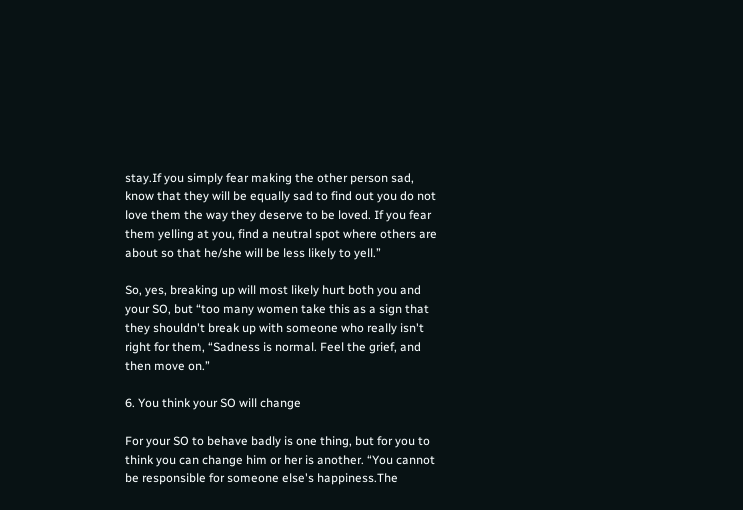stay.If you simply fear making the other person sad, know that they will be equally sad to find out you do not love them the way they deserve to be loved. If you fear them yelling at you, find a neutral spot where others are about so that he/she will be less likely to yell.”

So, yes, breaking up will most likely hurt both you and your SO, but “too many women take this as a sign that they shouldn't break up with someone who really isn't right for them, “Sadness is normal. Feel the grief, and then move on.”

6. You think your SO will change

For your SO to behave badly is one thing, but for you to think you can change him or her is another. “You cannot be responsible for someone else's happiness.The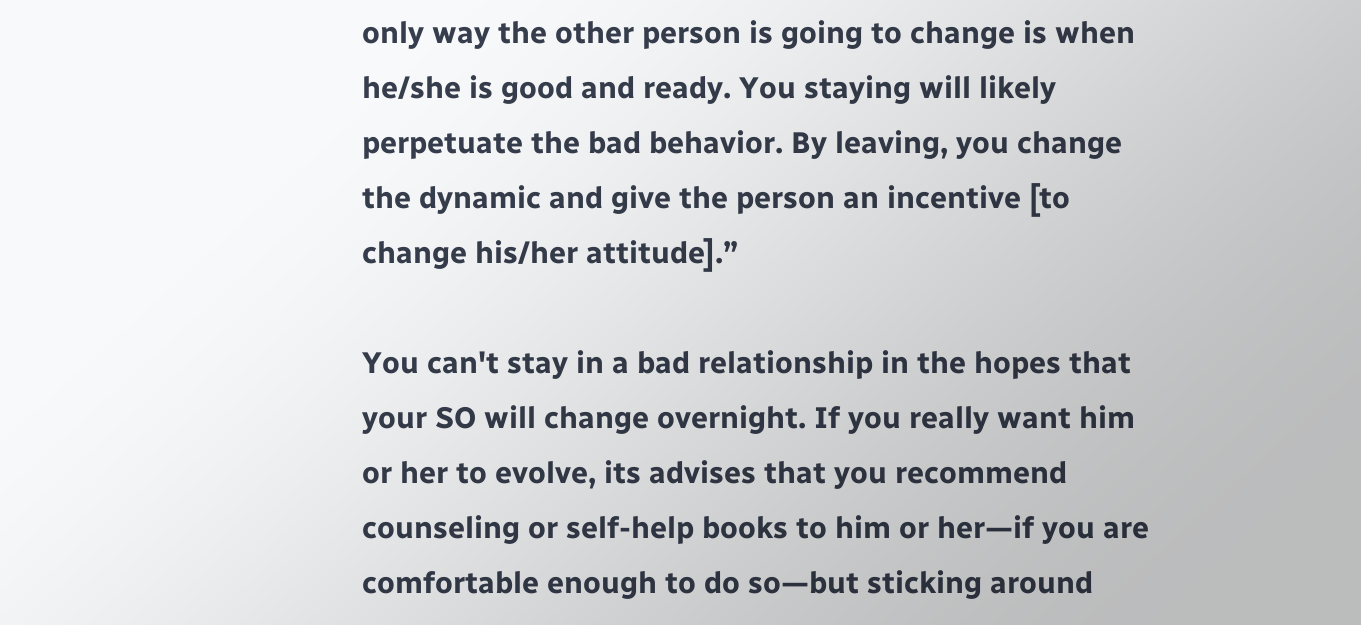only way the other person is going to change is when he/she is good and ready. You staying will likely perpetuate the bad behavior. By leaving, you change the dynamic and give the person an incentive [to change his/her attitude].”

You can't stay in a bad relationship in the hopes that your SO will change overnight. If you really want him or her to evolve, its advises that you recommend counseling or self-help books to him or her—if you are comfortable enough to do so—but sticking around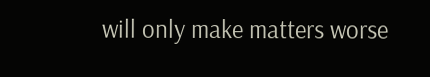will only make matters worse